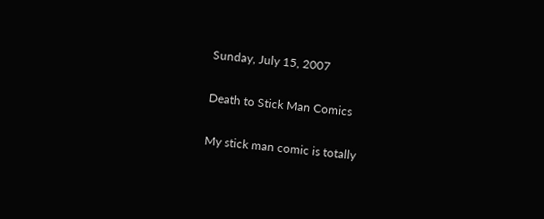Sunday, July 15, 2007

Death to Stick Man Comics

My stick man comic is totally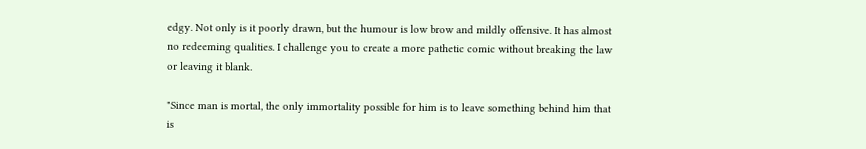edgy. Not only is it poorly drawn, but the humour is low brow and mildly offensive. It has almost no redeeming qualities. I challenge you to create a more pathetic comic without breaking the law or leaving it blank.

"Since man is mortal, the only immortality possible for him is to leave something behind him that is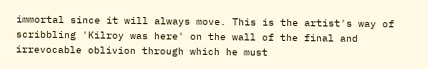immortal since it will always move. This is the artist's way of scribbling 'Kilroy was here' on the wall of the final and irrevocable oblivion through which he must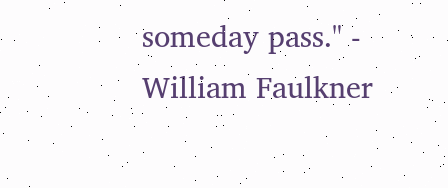someday pass." - William Faulkner